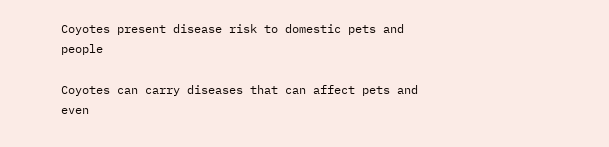Coyotes present disease risk to domestic pets and people

Coyotes can carry diseases that can affect pets and even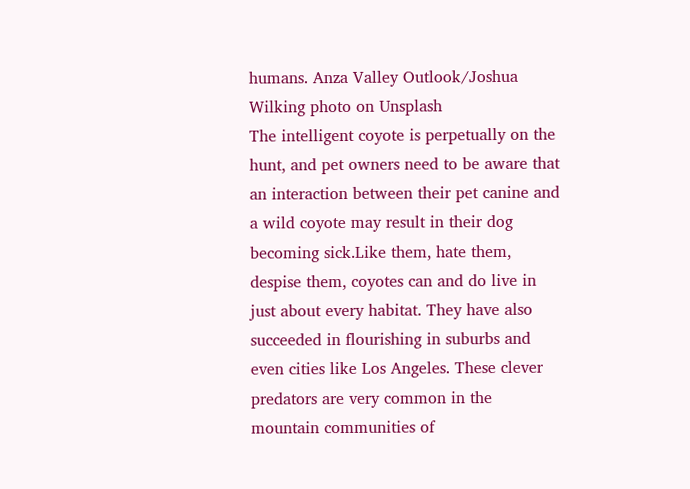humans. Anza Valley Outlook/Joshua Wilking photo on Unsplash
The intelligent coyote is perpetually on the hunt, and pet owners need to be aware that an interaction between their pet canine and a wild coyote may result in their dog becoming sick.Like them, hate them, despise them, coyotes can and do live in just about every habitat. They have also succeeded in flourishing in suburbs and even cities like Los Angeles. These clever predators are very common in the mountain communities of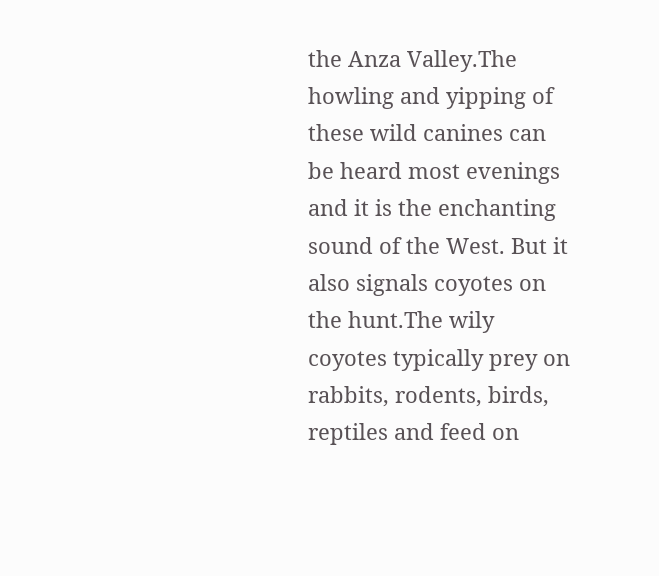the Anza Valley.The howling and yipping of these wild canines can be heard most evenings and it is the enchanting sound of the West. But it also signals coyotes on the hunt.The wily coyotes typically prey on rabbits, rodents, birds, reptiles and feed on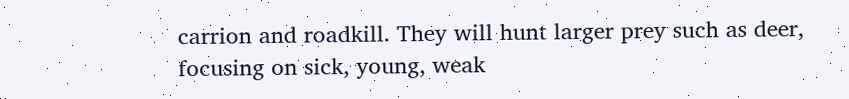carrion and roadkill. They will hunt larger prey such as deer, focusing on sick, young, weak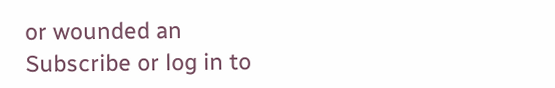or wounded an
Subscribe or log in to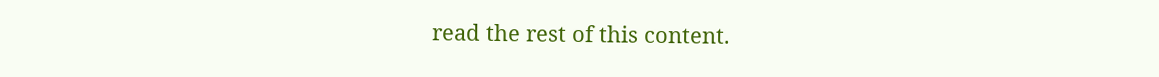read the rest of this content.